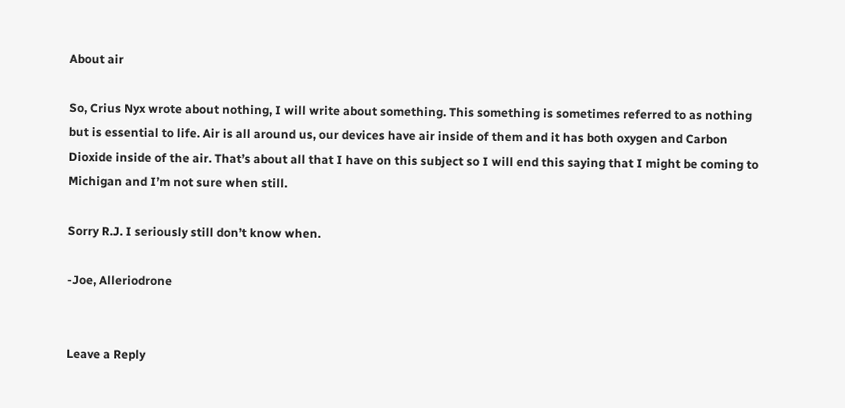About air

So, Crius Nyx wrote about nothing, I will write about something. This something is sometimes referred to as nothing but is essential to life. Air is all around us, our devices have air inside of them and it has both oxygen and Carbon Dioxide inside of the air. That’s about all that I have on this subject so I will end this saying that I might be coming to Michigan and I’m not sure when still.

Sorry R.J. I seriously still don’t know when.

-Joe, Alleriodrone


Leave a Reply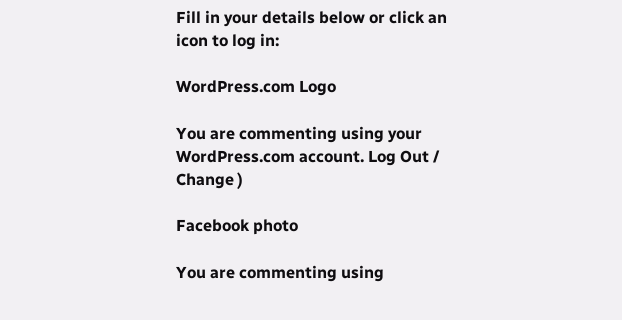Fill in your details below or click an icon to log in:

WordPress.com Logo

You are commenting using your WordPress.com account. Log Out /  Change )

Facebook photo

You are commenting using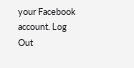your Facebook account. Log Out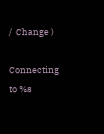/  Change )

Connecting to %s